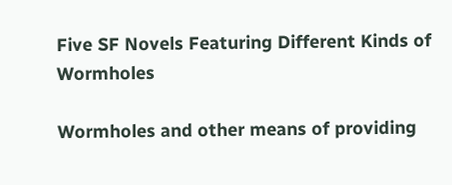Five SF Novels Featuring Different Kinds of Wormholes

Wormholes and other means of providing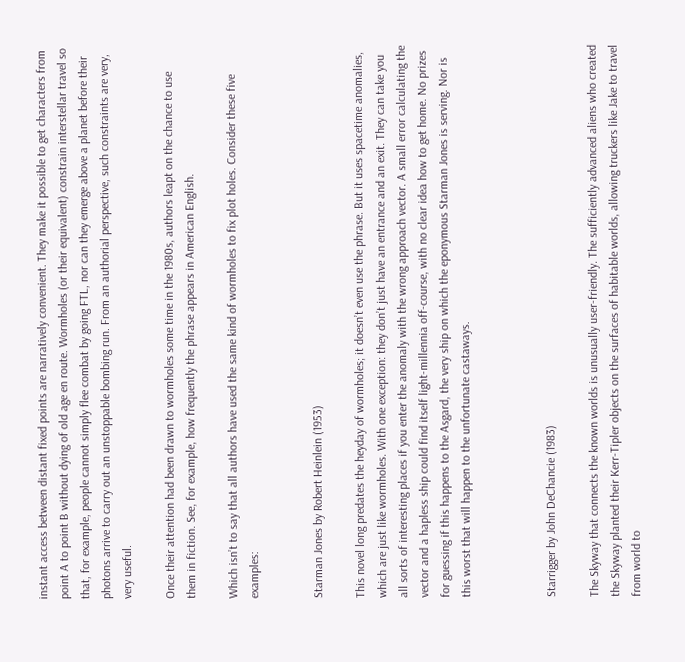instant access between distant fixed points are narratively convenient. They make it possible to get characters from point A to point B without dying of old age en route. Wormholes (or their equivalent) constrain interstellar travel so that, for example, people cannot simply flee combat by going FTL, nor can they emerge above a planet before their photons arrive to carry out an unstoppable bombing run. From an authorial perspective, such constraints are very, very useful.

Once their attention had been drawn to wormholes some time in the 1980s, authors leapt on the chance to use them in fiction. See, for example, how frequently the phrase appears in American English.

Which isn’t to say that all authors have used the same kind of wormholes to fix plot holes. Consider these five examples:


Starman Jones by Robert Heinlein (1953)

This novel long predates the heyday of wormholes; it doesn’t even use the phrase. But it uses spacetime anomalies, which are just like wormholes. With one exception: they don’t just have an entrance and an exit. They can take you all sorts of interesting places if you enter the anomaly with the wrong approach vector. A small error calculating the vector and a hapless ship could find itself light-millennia off-course, with no clear idea how to get home. No prizes for guessing if this happens to the Asgard, the very ship on which the eponymous Starman Jones is serving. Nor is this worst that will happen to the unfortunate castaways.



Starrigger by John DeChancie (1983)

The Skyway that connects the known worlds is unusually user-friendly. The sufficiently advanced aliens who created the Skyway planted their Kerr-Tipler objects on the surfaces of habitable worlds, allowing truckers like Jake to travel from world to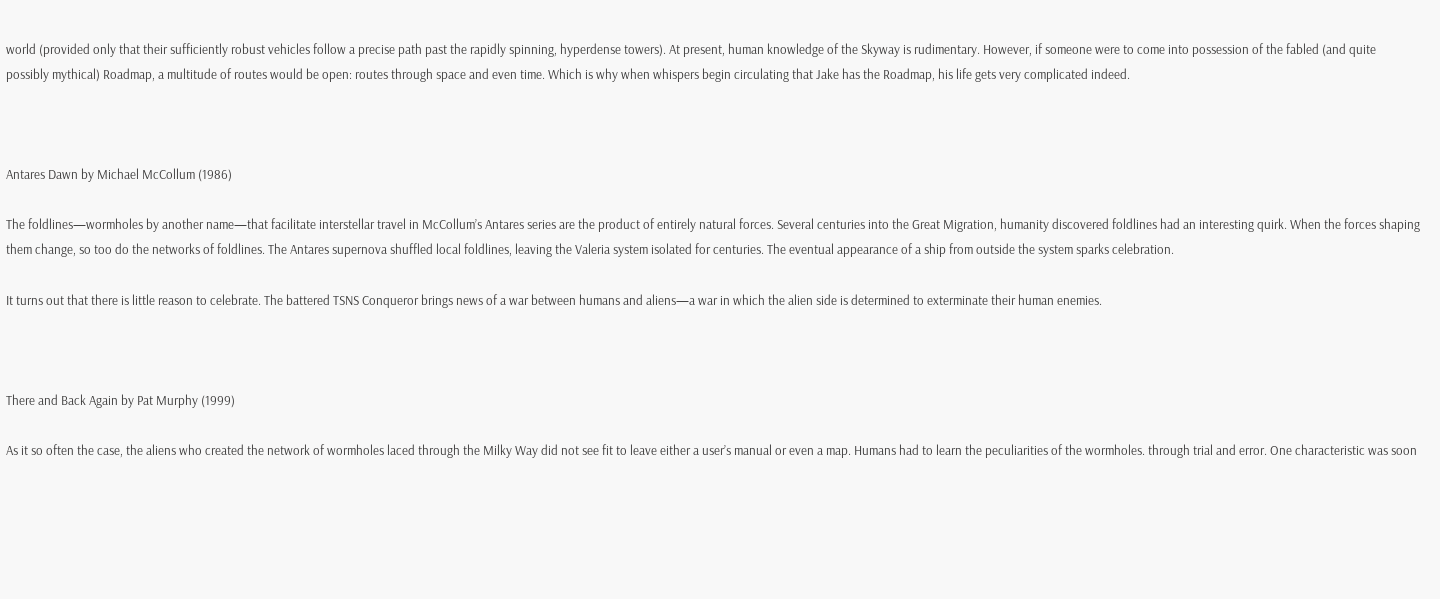world (provided only that their sufficiently robust vehicles follow a precise path past the rapidly spinning, hyperdense towers). At present, human knowledge of the Skyway is rudimentary. However, if someone were to come into possession of the fabled (and quite possibly mythical) Roadmap, a multitude of routes would be open: routes through space and even time. Which is why when whispers begin circulating that Jake has the Roadmap, his life gets very complicated indeed.



Antares Dawn by Michael McCollum (1986)

The foldlines—wormholes by another name—that facilitate interstellar travel in McCollum’s Antares series are the product of entirely natural forces. Several centuries into the Great Migration, humanity discovered foldlines had an interesting quirk. When the forces shaping them change, so too do the networks of foldlines. The Antares supernova shuffled local foldlines, leaving the Valeria system isolated for centuries. The eventual appearance of a ship from outside the system sparks celebration.

It turns out that there is little reason to celebrate. The battered TSNS Conqueror brings news of a war between humans and aliens—a war in which the alien side is determined to exterminate their human enemies.



There and Back Again by Pat Murphy (1999)

As it so often the case, the aliens who created the network of wormholes laced through the Milky Way did not see fit to leave either a user’s manual or even a map. Humans had to learn the peculiarities of the wormholes. through trial and error. One characteristic was soon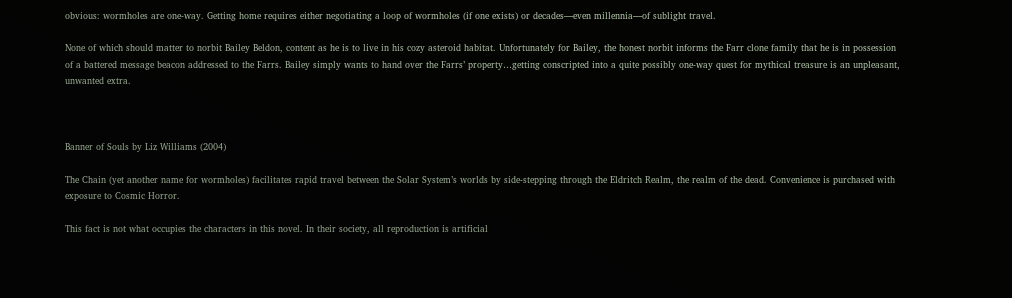obvious: wormholes are one-way. Getting home requires either negotiating a loop of wormholes (if one exists) or decades—even millennia—of sublight travel.

None of which should matter to norbit Bailey Beldon, content as he is to live in his cozy asteroid habitat. Unfortunately for Bailey, the honest norbit informs the Farr clone family that he is in possession of a battered message beacon addressed to the Farrs. Bailey simply wants to hand over the Farrs’ property…getting conscripted into a quite possibly one-way quest for mythical treasure is an unpleasant, unwanted extra.



Banner of Souls by Liz Williams (2004)

The Chain (yet another name for wormholes) facilitates rapid travel between the Solar System’s worlds by side-stepping through the Eldritch Realm, the realm of the dead. Convenience is purchased with exposure to Cosmic Horror.

This fact is not what occupies the characters in this novel. In their society, all reproduction is artificial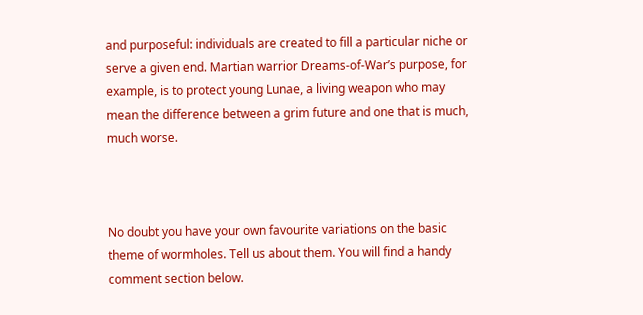and purposeful: individuals are created to fill a particular niche or serve a given end. Martian warrior Dreams-of-War’s purpose, for example, is to protect young Lunae, a living weapon who may mean the difference between a grim future and one that is much, much worse.



No doubt you have your own favourite variations on the basic theme of wormholes. Tell us about them. You will find a handy comment section below.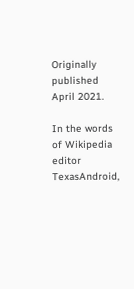Originally published April 2021.

In the words of Wikipedia editor TexasAndroid,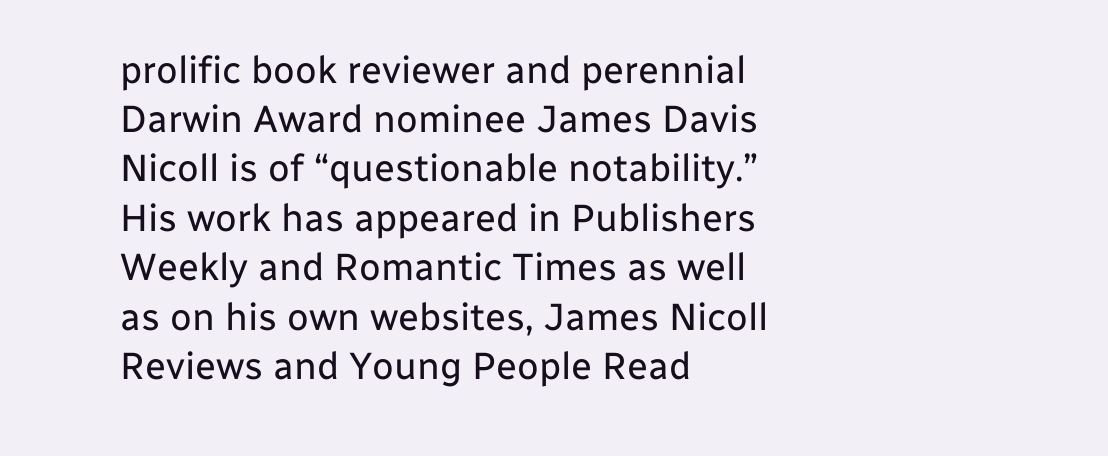prolific book reviewer and perennial Darwin Award nominee James Davis Nicoll is of “questionable notability.” His work has appeared in Publishers Weekly and Romantic Times as well as on his own websites, James Nicoll Reviews and Young People Read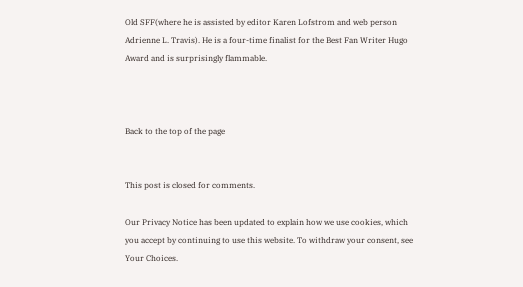Old SFF(where he is assisted by editor Karen Lofstrom and web person Adrienne L. Travis). He is a four-time finalist for the Best Fan Writer Hugo Award and is surprisingly flammable.



Back to the top of the page


This post is closed for comments.

Our Privacy Notice has been updated to explain how we use cookies, which you accept by continuing to use this website. To withdraw your consent, see Your Choices.